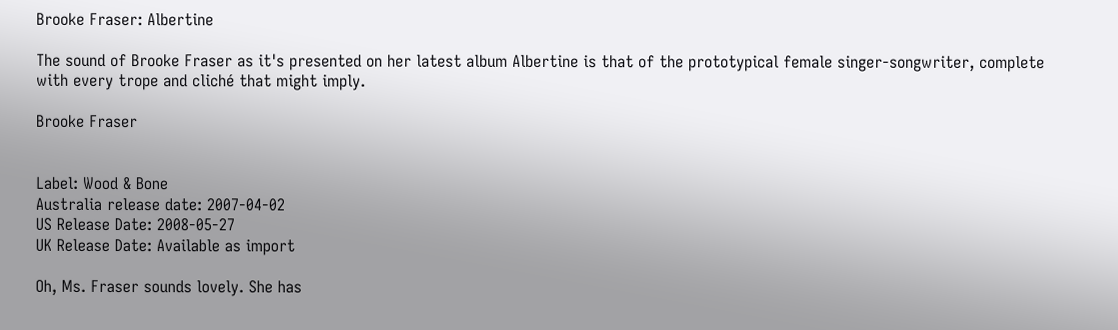Brooke Fraser: Albertine

The sound of Brooke Fraser as it's presented on her latest album Albertine is that of the prototypical female singer-songwriter, complete with every trope and cliché that might imply.

Brooke Fraser


Label: Wood & Bone
Australia release date: 2007-04-02
US Release Date: 2008-05-27
UK Release Date: Available as import

Oh, Ms. Fraser sounds lovely. She has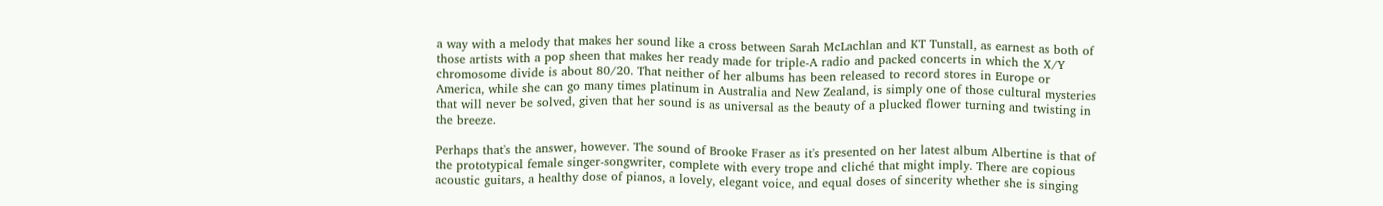a way with a melody that makes her sound like a cross between Sarah McLachlan and KT Tunstall, as earnest as both of those artists with a pop sheen that makes her ready made for triple-A radio and packed concerts in which the X/Y chromosome divide is about 80/20. That neither of her albums has been released to record stores in Europe or America, while she can go many times platinum in Australia and New Zealand, is simply one of those cultural mysteries that will never be solved, given that her sound is as universal as the beauty of a plucked flower turning and twisting in the breeze.

Perhaps that's the answer, however. The sound of Brooke Fraser as it's presented on her latest album Albertine is that of the prototypical female singer-songwriter, complete with every trope and cliché that might imply. There are copious acoustic guitars, a healthy dose of pianos, a lovely, elegant voice, and equal doses of sincerity whether she is singing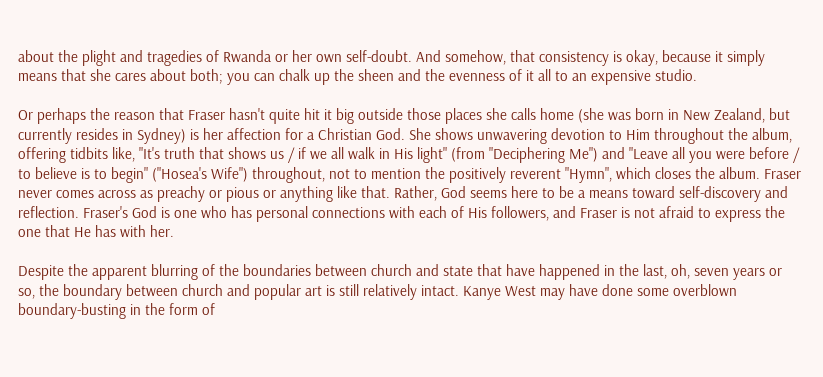about the plight and tragedies of Rwanda or her own self-doubt. And somehow, that consistency is okay, because it simply means that she cares about both; you can chalk up the sheen and the evenness of it all to an expensive studio.

Or perhaps the reason that Fraser hasn't quite hit it big outside those places she calls home (she was born in New Zealand, but currently resides in Sydney) is her affection for a Christian God. She shows unwavering devotion to Him throughout the album, offering tidbits like, "It's truth that shows us / if we all walk in His light" (from "Deciphering Me") and "Leave all you were before / to believe is to begin" ("Hosea's Wife") throughout, not to mention the positively reverent "Hymn", which closes the album. Fraser never comes across as preachy or pious or anything like that. Rather, God seems here to be a means toward self-discovery and reflection. Fraser's God is one who has personal connections with each of His followers, and Fraser is not afraid to express the one that He has with her.

Despite the apparent blurring of the boundaries between church and state that have happened in the last, oh, seven years or so, the boundary between church and popular art is still relatively intact. Kanye West may have done some overblown boundary-busting in the form of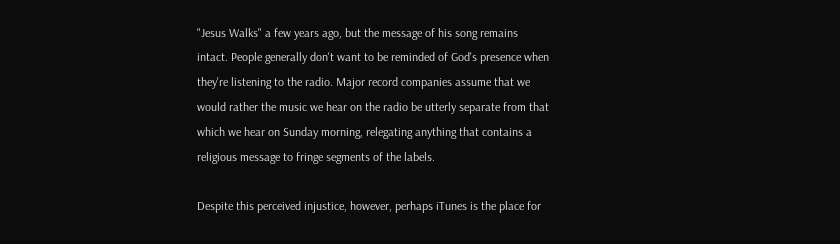"Jesus Walks" a few years ago, but the message of his song remains intact. People generally don't want to be reminded of God's presence when they're listening to the radio. Major record companies assume that we would rather the music we hear on the radio be utterly separate from that which we hear on Sunday morning, relegating anything that contains a religious message to fringe segments of the labels.

Despite this perceived injustice, however, perhaps iTunes is the place for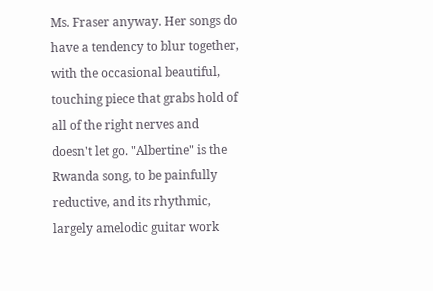Ms. Fraser anyway. Her songs do have a tendency to blur together, with the occasional beautiful, touching piece that grabs hold of all of the right nerves and doesn't let go. "Albertine" is the Rwanda song, to be painfully reductive, and its rhythmic, largely amelodic guitar work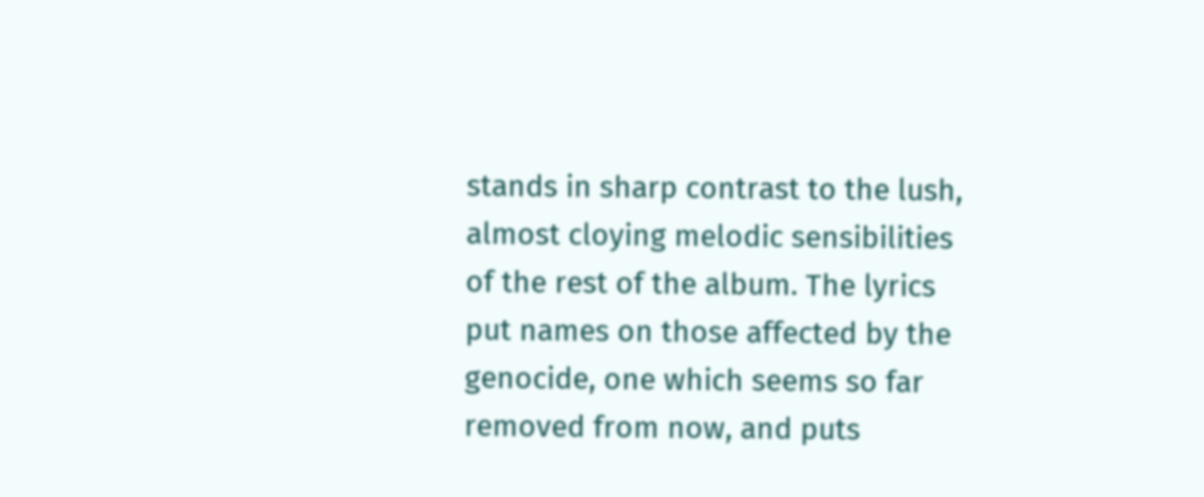stands in sharp contrast to the lush, almost cloying melodic sensibilities of the rest of the album. The lyrics put names on those affected by the genocide, one which seems so far removed from now, and puts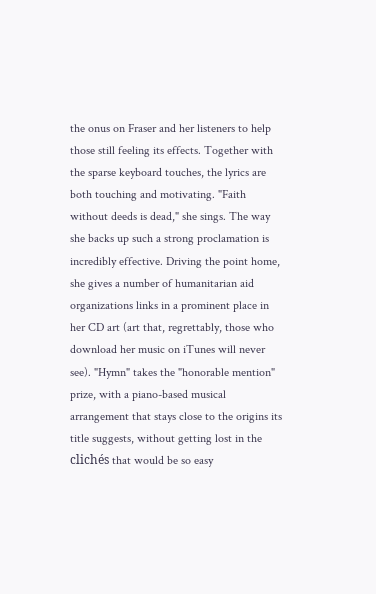the onus on Fraser and her listeners to help those still feeling its effects. Together with the sparse keyboard touches, the lyrics are both touching and motivating. "Faith without deeds is dead," she sings. The way she backs up such a strong proclamation is incredibly effective. Driving the point home, she gives a number of humanitarian aid organizations links in a prominent place in her CD art (art that, regrettably, those who download her music on iTunes will never see). "Hymn" takes the "honorable mention" prize, with a piano-based musical arrangement that stays close to the origins its title suggests, without getting lost in the clichés that would be so easy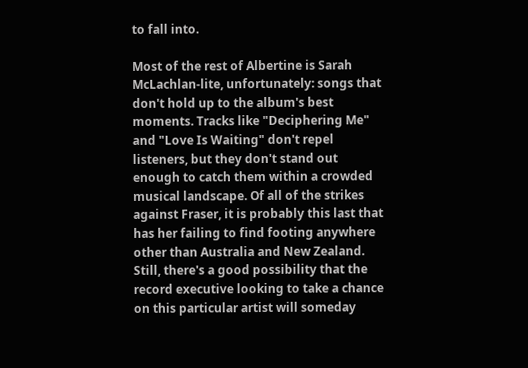to fall into.

Most of the rest of Albertine is Sarah McLachlan-lite, unfortunately: songs that don't hold up to the album's best moments. Tracks like "Deciphering Me" and "Love Is Waiting" don't repel listeners, but they don't stand out enough to catch them within a crowded musical landscape. Of all of the strikes against Fraser, it is probably this last that has her failing to find footing anywhere other than Australia and New Zealand. Still, there's a good possibility that the record executive looking to take a chance on this particular artist will someday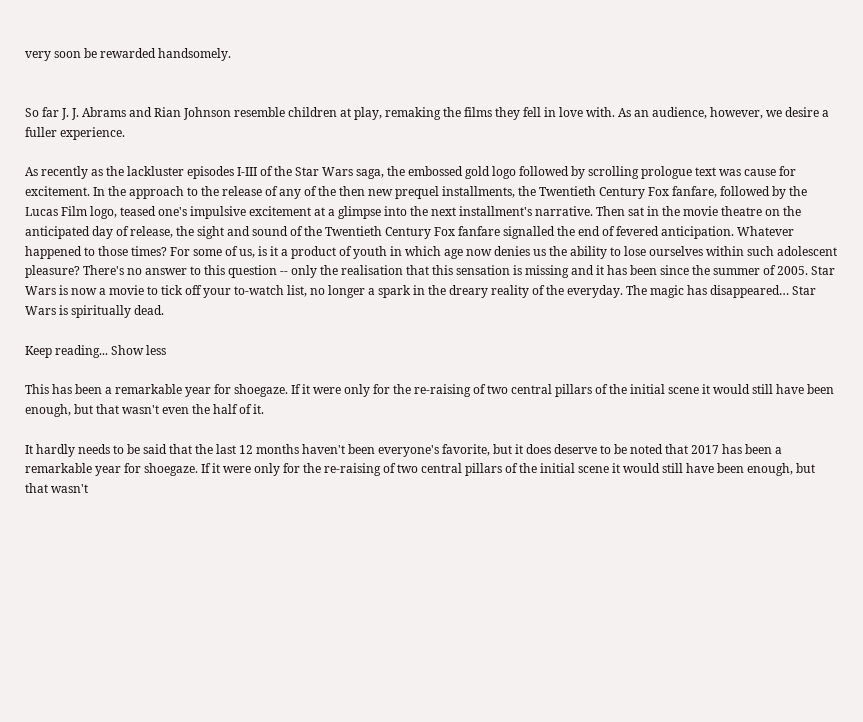very soon be rewarded handsomely.


So far J. J. Abrams and Rian Johnson resemble children at play, remaking the films they fell in love with. As an audience, however, we desire a fuller experience.

As recently as the lackluster episodes I-III of the Star Wars saga, the embossed gold logo followed by scrolling prologue text was cause for excitement. In the approach to the release of any of the then new prequel installments, the Twentieth Century Fox fanfare, followed by the Lucas Film logo, teased one's impulsive excitement at a glimpse into the next installment's narrative. Then sat in the movie theatre on the anticipated day of release, the sight and sound of the Twentieth Century Fox fanfare signalled the end of fevered anticipation. Whatever happened to those times? For some of us, is it a product of youth in which age now denies us the ability to lose ourselves within such adolescent pleasure? There's no answer to this question -- only the realisation that this sensation is missing and it has been since the summer of 2005. Star Wars is now a movie to tick off your to-watch list, no longer a spark in the dreary reality of the everyday. The magic has disappeared… Star Wars is spiritually dead.

Keep reading... Show less

This has been a remarkable year for shoegaze. If it were only for the re-raising of two central pillars of the initial scene it would still have been enough, but that wasn't even the half of it.

It hardly needs to be said that the last 12 months haven't been everyone's favorite, but it does deserve to be noted that 2017 has been a remarkable year for shoegaze. If it were only for the re-raising of two central pillars of the initial scene it would still have been enough, but that wasn't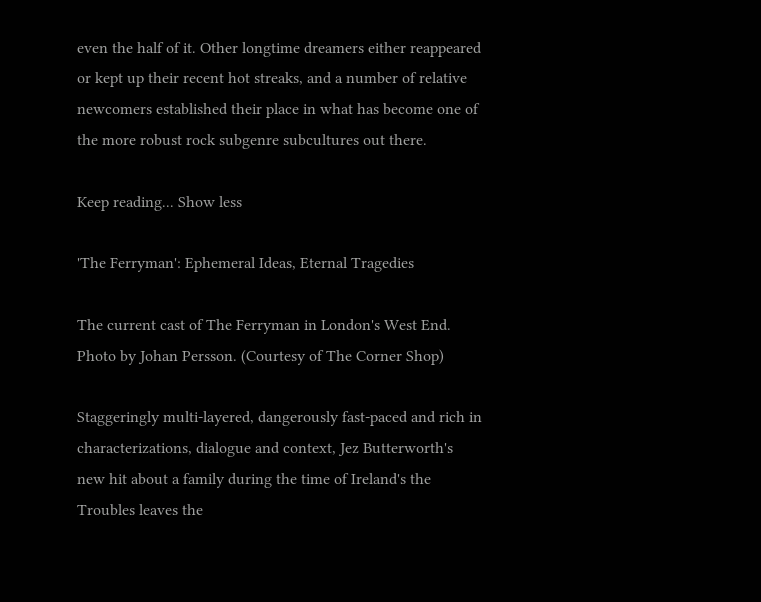even the half of it. Other longtime dreamers either reappeared or kept up their recent hot streaks, and a number of relative newcomers established their place in what has become one of the more robust rock subgenre subcultures out there.

Keep reading... Show less

'The Ferryman': Ephemeral Ideas, Eternal Tragedies

The current cast of The Ferryman in London's West End. Photo by Johan Persson. (Courtesy of The Corner Shop)

Staggeringly multi-layered, dangerously fast-paced and rich in characterizations, dialogue and context, Jez Butterworth's new hit about a family during the time of Ireland's the Troubles leaves the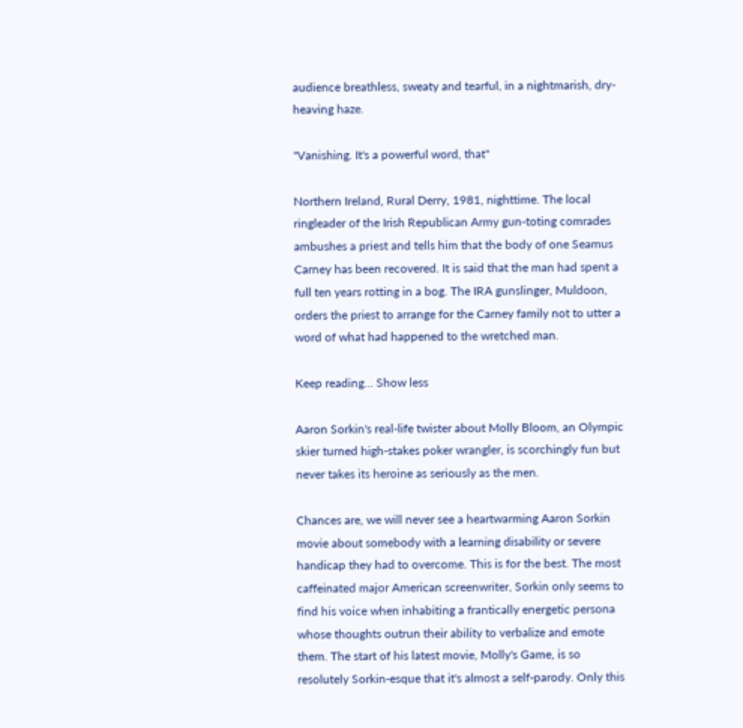audience breathless, sweaty and tearful, in a nightmarish, dry-heaving haze.

"Vanishing. It's a powerful word, that"

Northern Ireland, Rural Derry, 1981, nighttime. The local ringleader of the Irish Republican Army gun-toting comrades ambushes a priest and tells him that the body of one Seamus Carney has been recovered. It is said that the man had spent a full ten years rotting in a bog. The IRA gunslinger, Muldoon, orders the priest to arrange for the Carney family not to utter a word of what had happened to the wretched man.

Keep reading... Show less

Aaron Sorkin's real-life twister about Molly Bloom, an Olympic skier turned high-stakes poker wrangler, is scorchingly fun but never takes its heroine as seriously as the men.

Chances are, we will never see a heartwarming Aaron Sorkin movie about somebody with a learning disability or severe handicap they had to overcome. This is for the best. The most caffeinated major American screenwriter, Sorkin only seems to find his voice when inhabiting a frantically energetic persona whose thoughts outrun their ability to verbalize and emote them. The start of his latest movie, Molly's Game, is so resolutely Sorkin-esque that it's almost a self-parody. Only this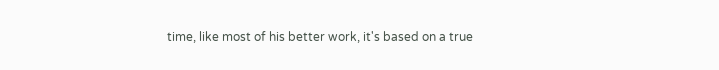time, like most of his better work, it's based on a true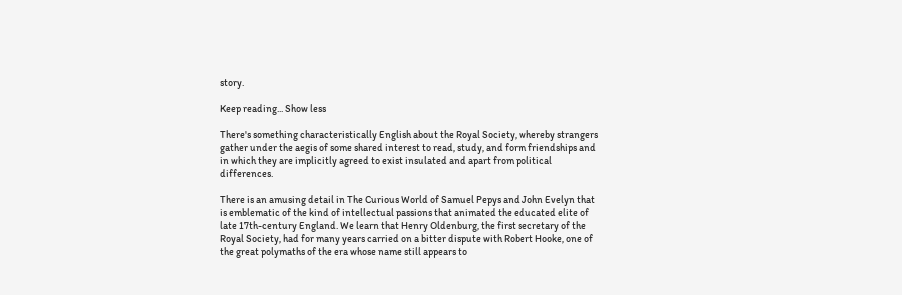story.

Keep reading... Show less

There's something characteristically English about the Royal Society, whereby strangers gather under the aegis of some shared interest to read, study, and form friendships and in which they are implicitly agreed to exist insulated and apart from political differences.

There is an amusing detail in The Curious World of Samuel Pepys and John Evelyn that is emblematic of the kind of intellectual passions that animated the educated elite of late 17th-century England. We learn that Henry Oldenburg, the first secretary of the Royal Society, had for many years carried on a bitter dispute with Robert Hooke, one of the great polymaths of the era whose name still appears to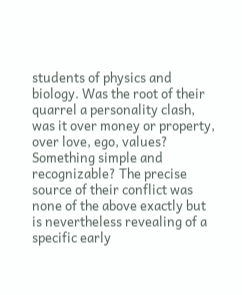students of physics and biology. Was the root of their quarrel a personality clash, was it over money or property, over love, ego, values? Something simple and recognizable? The precise source of their conflict was none of the above exactly but is nevertheless revealing of a specific early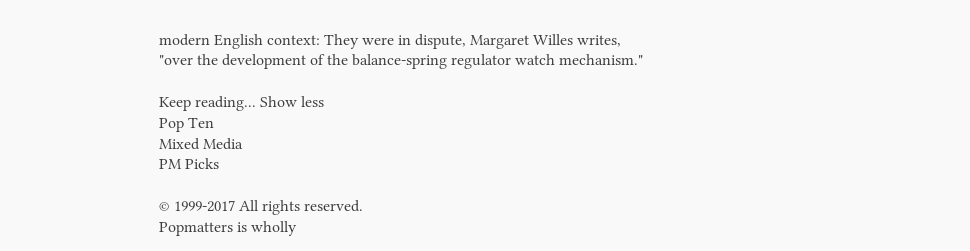modern English context: They were in dispute, Margaret Willes writes, "over the development of the balance-spring regulator watch mechanism."

Keep reading... Show less
Pop Ten
Mixed Media
PM Picks

© 1999-2017 All rights reserved.
Popmatters is wholly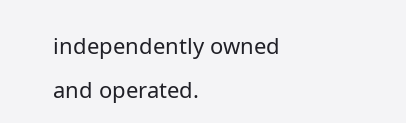independently owned and operated.